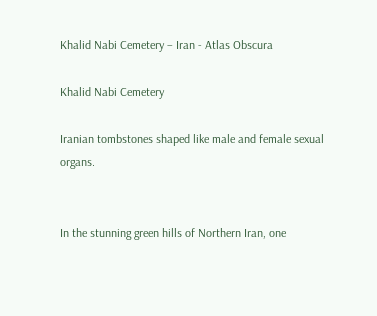Khalid Nabi Cemetery – Iran - Atlas Obscura

Khalid Nabi Cemetery

Iranian tombstones shaped like male and female sexual organs.


In the stunning green hills of Northern Iran, one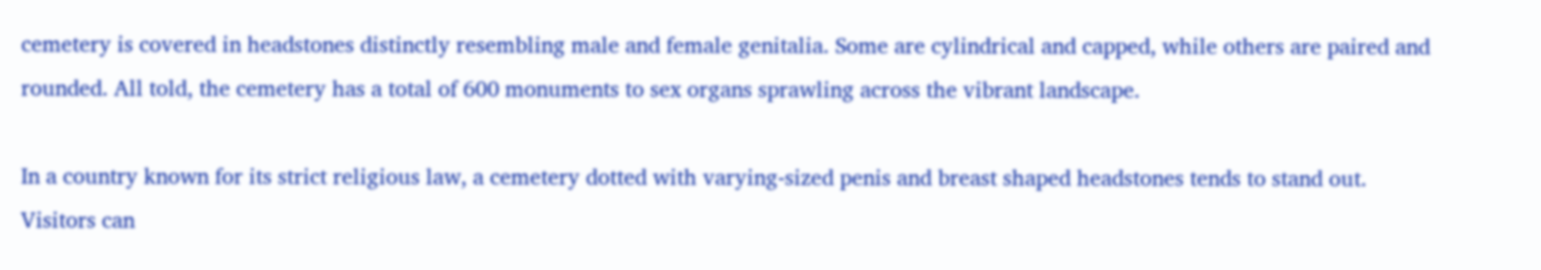cemetery is covered in headstones distinctly resembling male and female genitalia. Some are cylindrical and capped, while others are paired and rounded. All told, the cemetery has a total of 600 monuments to sex organs sprawling across the vibrant landscape.

In a country known for its strict religious law, a cemetery dotted with varying-sized penis and breast shaped headstones tends to stand out. Visitors can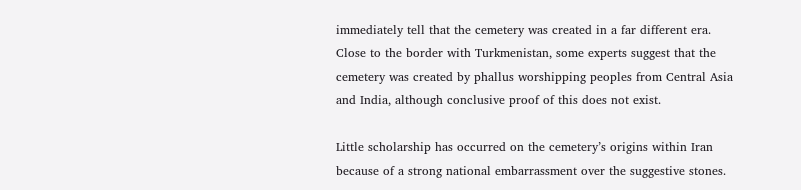immediately tell that the cemetery was created in a far different era. Close to the border with Turkmenistan, some experts suggest that the cemetery was created by phallus worshipping peoples from Central Asia and India, although conclusive proof of this does not exist.

Little scholarship has occurred on the cemetery’s origins within Iran because of a strong national embarrassment over the suggestive stones.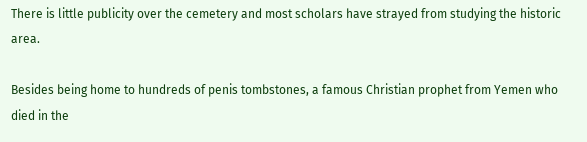There is little publicity over the cemetery and most scholars have strayed from studying the historic area.

Besides being home to hundreds of penis tombstones, a famous Christian prophet from Yemen who died in the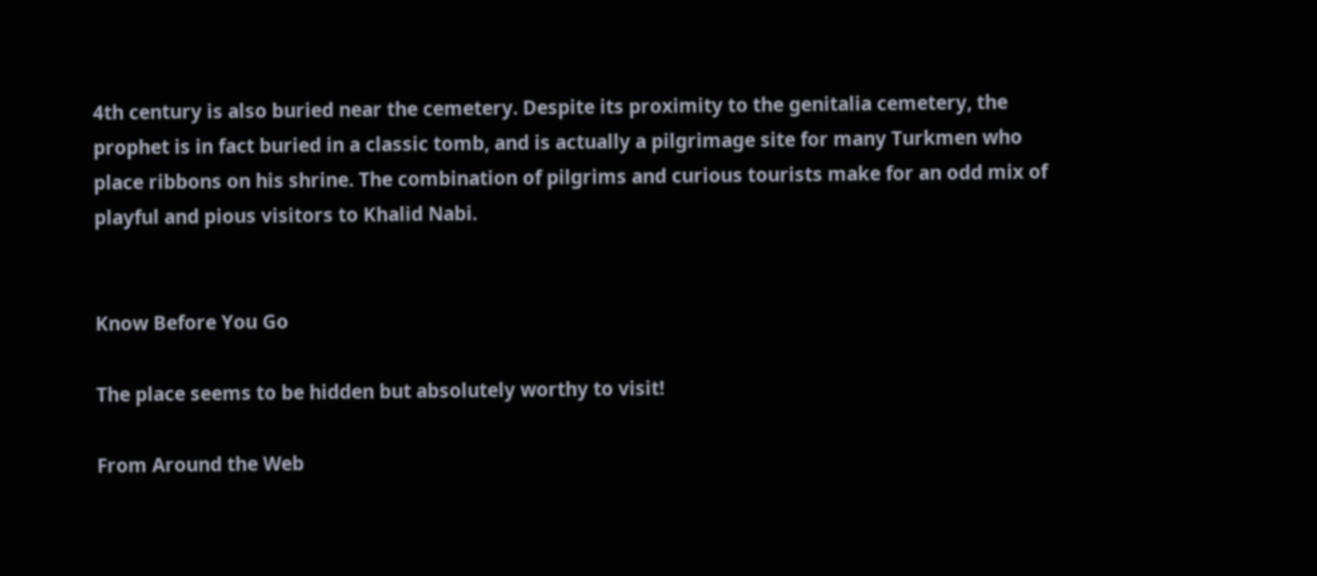4th century is also buried near the cemetery. Despite its proximity to the genitalia cemetery, the prophet is in fact buried in a classic tomb, and is actually a pilgrimage site for many Turkmen who place ribbons on his shrine. The combination of pilgrims and curious tourists make for an odd mix of playful and pious visitors to Khalid Nabi.


Know Before You Go

The place seems to be hidden but absolutely worthy to visit!

From Around the Web